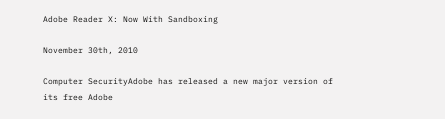Adobe Reader X: Now With Sandboxing

November 30th, 2010

Computer SecurityAdobe has released a new major version of its free Adobe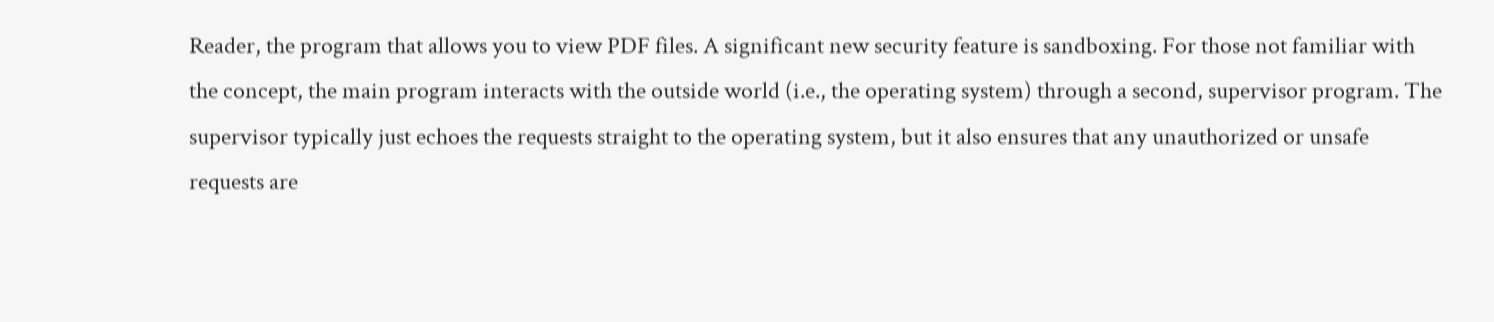Reader, the program that allows you to view PDF files. A significant new security feature is sandboxing. For those not familiar with the concept, the main program interacts with the outside world (i.e., the operating system) through a second, supervisor program. The supervisor typically just echoes the requests straight to the operating system, but it also ensures that any unauthorized or unsafe requests are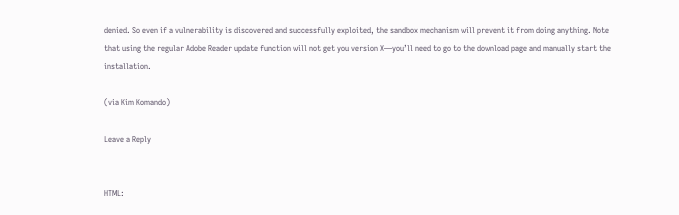denied. So even if a vulnerability is discovered and successfully exploited, the sandbox mechanism will prevent it from doing anything. Note that using the regular Adobe Reader update function will not get you version X—you’ll need to go to the download page and manually start the installation.

(via Kim Komando)

Leave a Reply


HTML: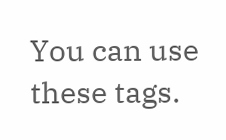You can use these tags.